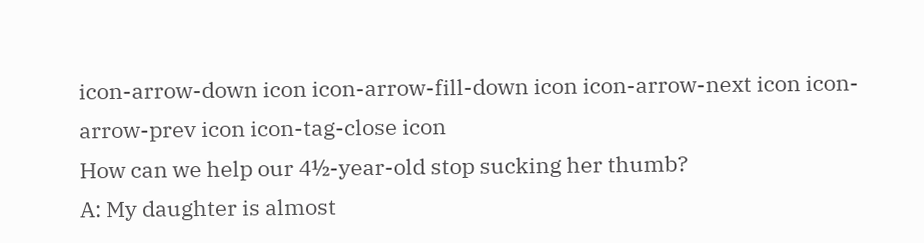icon-arrow-down icon icon-arrow-fill-down icon icon-arrow-next icon icon-arrow-prev icon icon-tag-close icon
How can we help our 4½-year-old stop sucking her thumb?
A: My daughter is almost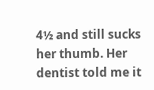4½ and still sucks her thumb. Her dentist told me it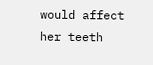would affect her teeth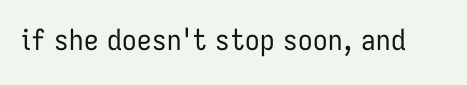if she doesn't stop soon, and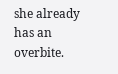she already has an overbite.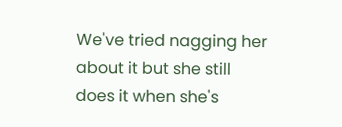We've tried nagging her about it but she still does it when she's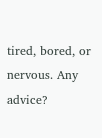tired, bored, or nervous. Any advice?